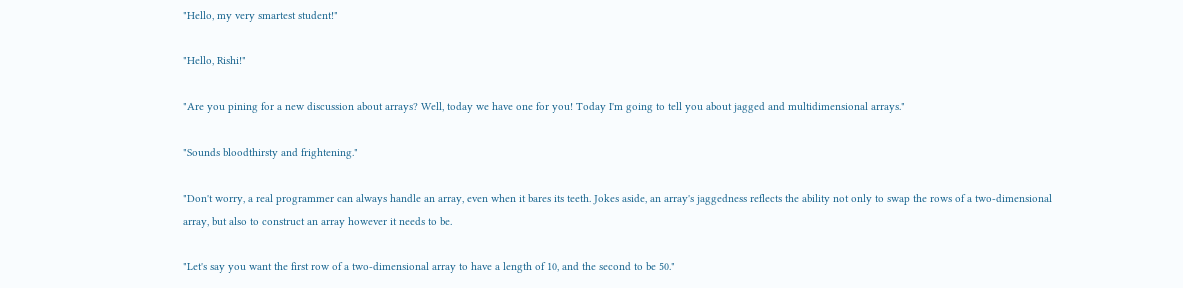"Hello, my very smartest student!"

"Hello, Rishi!"

"Are you pining for a new discussion about arrays? Well, today we have one for you! Today I'm going to tell you about jagged and multidimensional arrays."

"Sounds bloodthirsty and frightening."

"Don't worry, a real programmer can always handle an array, even when it bares its teeth. Jokes aside, an array's jaggedness reflects the ability not only to swap the rows of a two-dimensional array, but also to construct an array however it needs to be.

"Let's say you want the first row of a two-dimensional array to have a length of 10, and the second to be 50."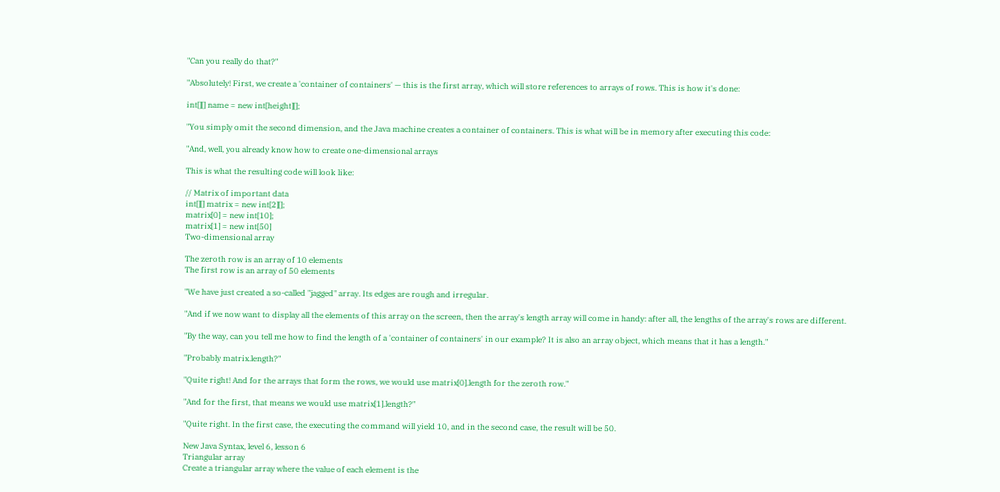"Can you really do that?"

"Absolutely! First, we create a 'container of containers' — this is the first array, which will store references to arrays of rows. This is how it's done:

int[][] name = new int[height][];

"You simply omit the second dimension, and the Java machine creates a container of containers. This is what will be in memory after executing this code:

"And, well, you already know how to create one-dimensional arrays

This is what the resulting code will look like:

// Matrix of important data
int[][] matrix = new int[2][];
matrix[0] = new int[10];
matrix[1] = new int[50]
Two-dimensional array

The zeroth row is an array of 10 elements
The first row is an array of 50 elements

"We have just created a so-called "jagged" array. Its edges are rough and irregular.

"And if we now want to display all the elements of this array on the screen, then the array's length array will come in handy: after all, the lengths of the array's rows are different.

"By the way, can you tell me how to find the length of a 'container of containers' in our example? It is also an array object, which means that it has a length."

"Probably matrix.length?"

"Quite right! And for the arrays that form the rows, we would use matrix[0].length for the zeroth row."

"And for the first, that means we would use matrix[1].length?"

"Quite right. In the first case, the executing the command will yield 10, and in the second case, the result will be 50.

New Java Syntax, level 6, lesson 6
Triangular array
Create a triangular array where the value of each element is the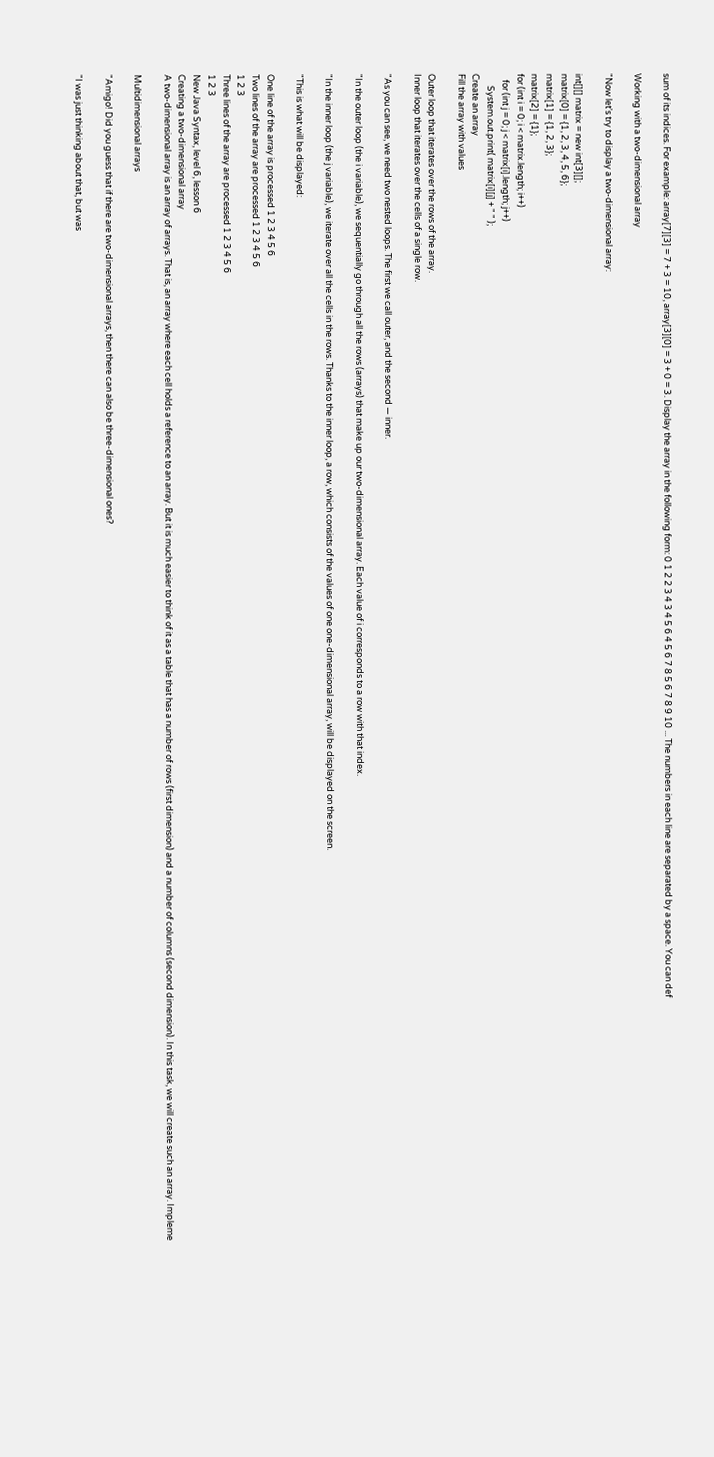sum of its indices. For example: array[7][3] = 7 + 3 = 10, array[3][0] = 3 + 0 = 3. Display the array in the following form: 0 1 2 2 3 4 3 4 5 6 4 5 6 7 8 5 6 7 8 9 10 ... The numbers in each line are separated by a space. You can def

Working with a two-dimensional array

"Now let's try to display a two-dimensional array:

int[][] matrix = new int[3][];
matrix[0] = {1, 2, 3, 4, 5, 6};
matrix[1] = {1, 2, 3};
matrix[2] = {1};
for (int i = 0; i < matrix.length; i++)
   for (int j = 0; j < matrix[i].length; j++)
      System.out.print( matrix[i][j] + " " );
Create an array
Fill the array with values

Outer loop that iterates over the rows of the array.
Inner loop that iterates over the cells of a single row.

"As you can see, we need two nested loops. The first we call outer, and the second — inner.

"In the outer loop (the i variable), we sequentially go through all the rows (arrays) that make up our two-dimensional array. Each value of i corresponds to a row with that index.

"In the inner loop (the j variable), we iterate over all the cells in the rows. Thanks to the inner loop, a row, which consists of the values of one one-dimensional array, will be displayed on the screen.

"This is what will be displayed:

One line of the array is processed 1 2 3 4 5 6
Two lines of the array are processed 1 2 3 4 5 6
1 2 3
Three lines of the array are processed 1 2 3 4 5 6
1 2 3
New Java Syntax, level 6, lesson 6
Creating a two-dimensional array
A two-dimensional array is an array of arrays. That is, an array where each cell holds a reference to an array. But it is much easier to think of it as a table that has a number of rows (first dimension) and a number of columns (second dimension). In this task, we will create such an array. Impleme

Multidimensional arrays

"Amigo! Did you guess that if there are two-dimensional arrays, then there can also be three-dimensional ones?

"I was just thinking about that, but was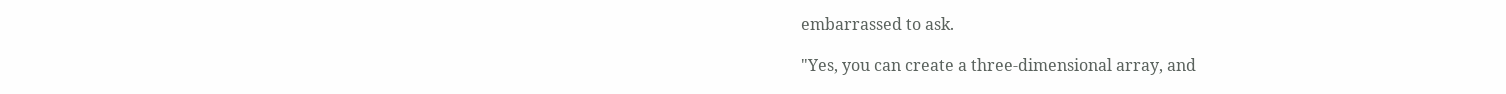embarrassed to ask.

"Yes, you can create a three-dimensional array, and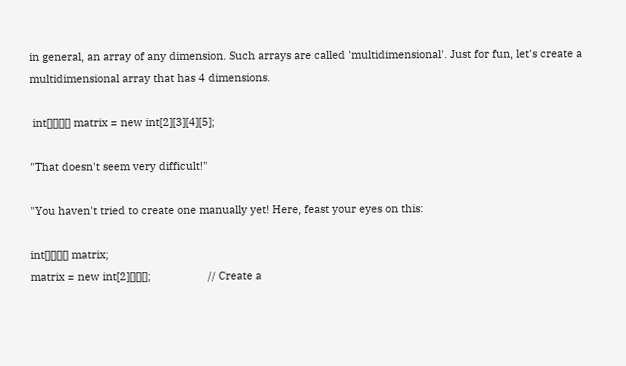in general, an array of any dimension. Such arrays are called 'multidimensional'. Just for fun, let's create a multidimensional array that has 4 dimensions.

 int[][][][] matrix = new int[2][3][4][5];

"That doesn't seem very difficult!"

"You haven't tried to create one manually yet! Here, feast your eyes on this:

int[][][][] matrix;
matrix = new int[2][][][];                   // Create a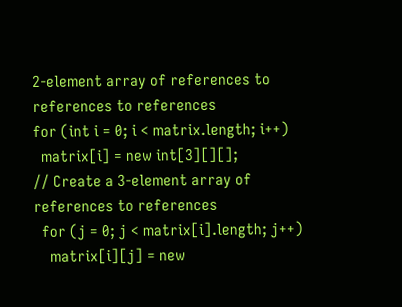2-element array of references to references to references
for (int i = 0; i < matrix.length; i++)
  matrix[i] = new int[3][][];                // Create a 3-element array of references to references
  for (j = 0; j < matrix[i].length; j++)
    matrix[i][j] = new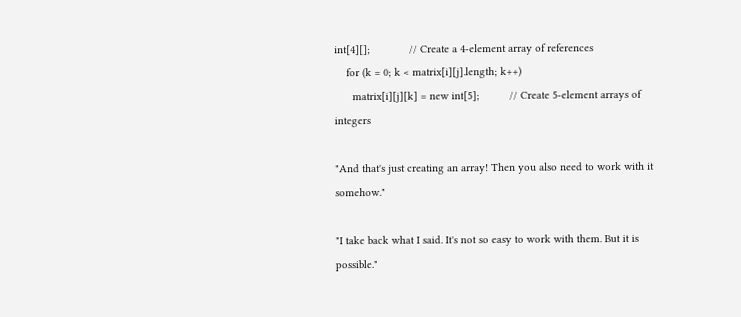int[4][];             // Create a 4-element array of references
    for (k = 0; k < matrix[i][j].length; k++)
      matrix[i][j][k] = new int[5];          // Create 5-element arrays of integers

"And that's just creating an array! Then you also need to work with it somehow."

"I take back what I said. It's not so easy to work with them. But it is possible."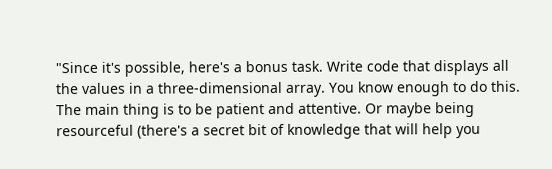"Since it's possible, here's a bonus task. Write code that displays all the values in a three-dimensional array. You know enough to do this. The main thing is to be patient and attentive. Or maybe being resourceful (there's a secret bit of knowledge that will help you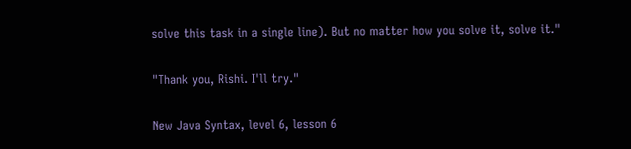solve this task in a single line). But no matter how you solve it, solve it."

"Thank you, Rishi. I'll try."

New Java Syntax, level 6, lesson 6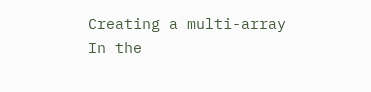Creating a multi-array
In the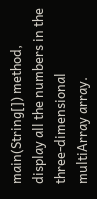main(String[]) method, display all the numbers in the three-dimensional multiArray array.